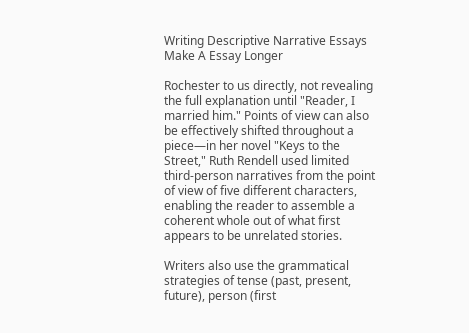Writing Descriptive Narrative Essays Make A Essay Longer

Rochester to us directly, not revealing the full explanation until "Reader, I married him." Points of view can also be effectively shifted throughout a piece—in her novel "Keys to the Street," Ruth Rendell used limited third-person narratives from the point of view of five different characters, enabling the reader to assemble a coherent whole out of what first appears to be unrelated stories.

Writers also use the grammatical strategies of tense (past, present, future), person (first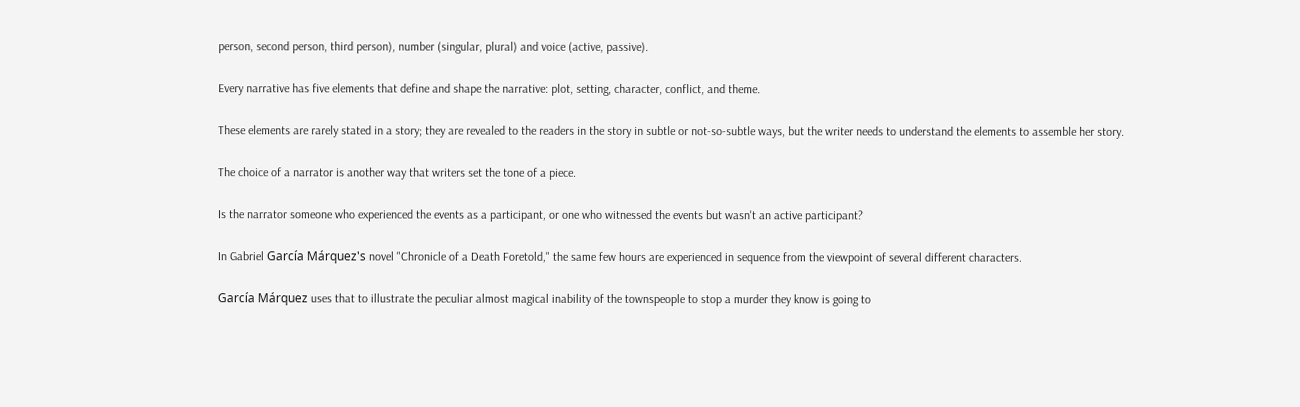person, second person, third person), number (singular, plural) and voice (active, passive).

Every narrative has five elements that define and shape the narrative: plot, setting, character, conflict, and theme.

These elements are rarely stated in a story; they are revealed to the readers in the story in subtle or not-so-subtle ways, but the writer needs to understand the elements to assemble her story.

The choice of a narrator is another way that writers set the tone of a piece.

Is the narrator someone who experienced the events as a participant, or one who witnessed the events but wasn't an active participant?

In Gabriel García Márquez's novel "Chronicle of a Death Foretold," the same few hours are experienced in sequence from the viewpoint of several different characters.

García Márquez uses that to illustrate the peculiar almost magical inability of the townspeople to stop a murder they know is going to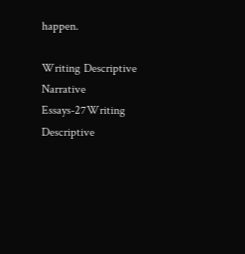happen.

Writing Descriptive Narrative Essays-27Writing Descriptive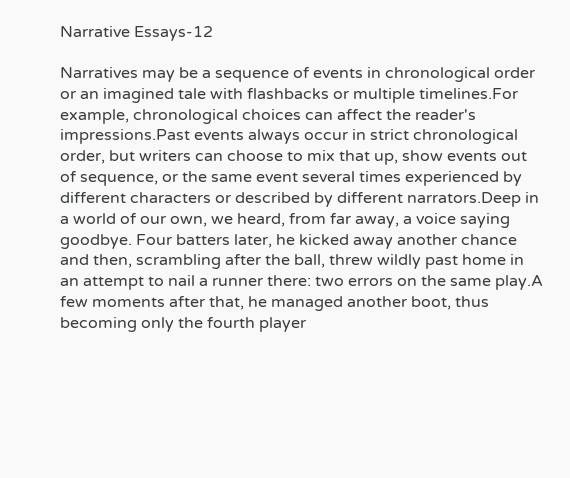Narrative Essays-12

Narratives may be a sequence of events in chronological order or an imagined tale with flashbacks or multiple timelines.For example, chronological choices can affect the reader's impressions.Past events always occur in strict chronological order, but writers can choose to mix that up, show events out of sequence, or the same event several times experienced by different characters or described by different narrators.Deep in a world of our own, we heard, from far away, a voice saying goodbye. Four batters later, he kicked away another chance and then, scrambling after the ball, threw wildly past home in an attempt to nail a runner there: two errors on the same play.A few moments after that, he managed another boot, thus becoming only the fourth player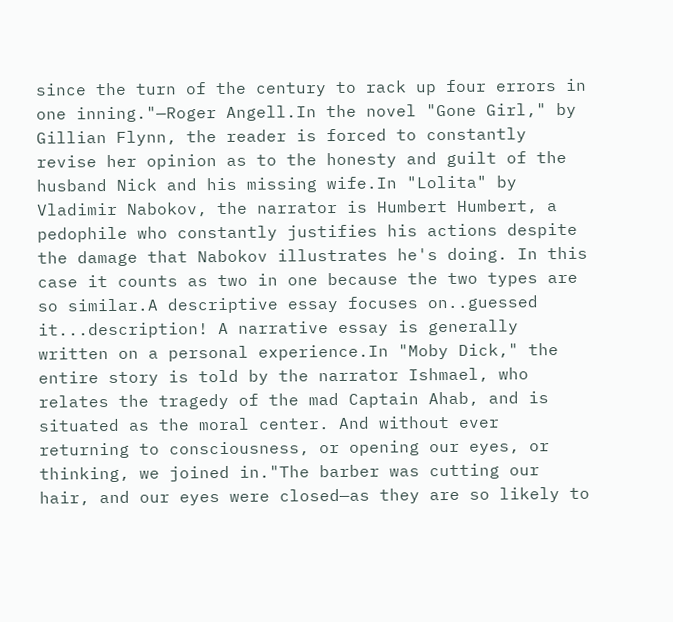since the turn of the century to rack up four errors in one inning."—Roger Angell.In the novel "Gone Girl," by Gillian Flynn, the reader is forced to constantly revise her opinion as to the honesty and guilt of the husband Nick and his missing wife.In "Lolita" by Vladimir Nabokov, the narrator is Humbert Humbert, a pedophile who constantly justifies his actions despite the damage that Nabokov illustrates he's doing. In this case it counts as two in one because the two types are so similar.A descriptive essay focuses on..guessed it...description! A narrative essay is generally written on a personal experience.In "Moby Dick," the entire story is told by the narrator Ishmael, who relates the tragedy of the mad Captain Ahab, and is situated as the moral center. And without ever returning to consciousness, or opening our eyes, or thinking, we joined in."The barber was cutting our hair, and our eyes were closed—as they are so likely to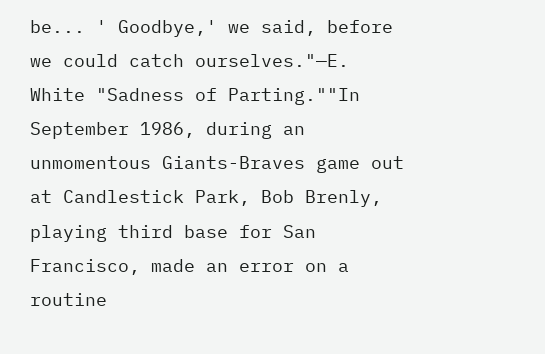be... ' Goodbye,' we said, before we could catch ourselves."—E. White "Sadness of Parting.""In September 1986, during an unmomentous Giants-Braves game out at Candlestick Park, Bob Brenly, playing third base for San Francisco, made an error on a routine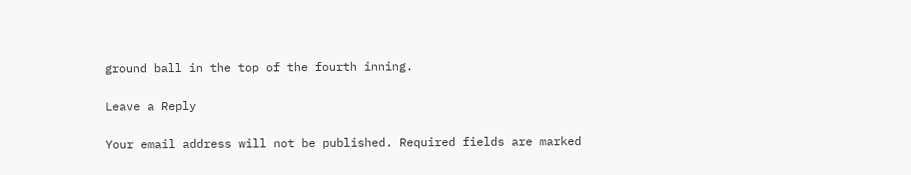ground ball in the top of the fourth inning.

Leave a Reply

Your email address will not be published. Required fields are marked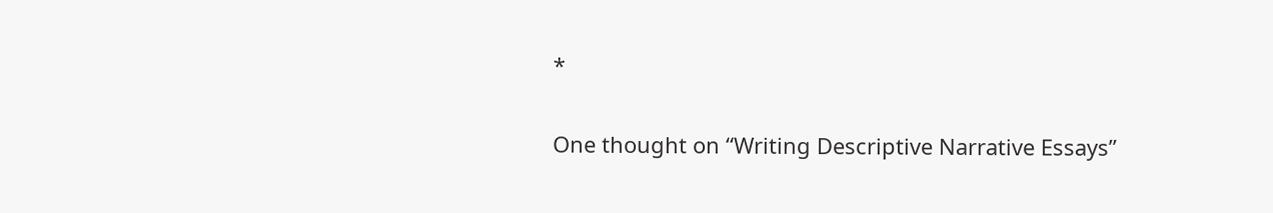*

One thought on “Writing Descriptive Narrative Essays”